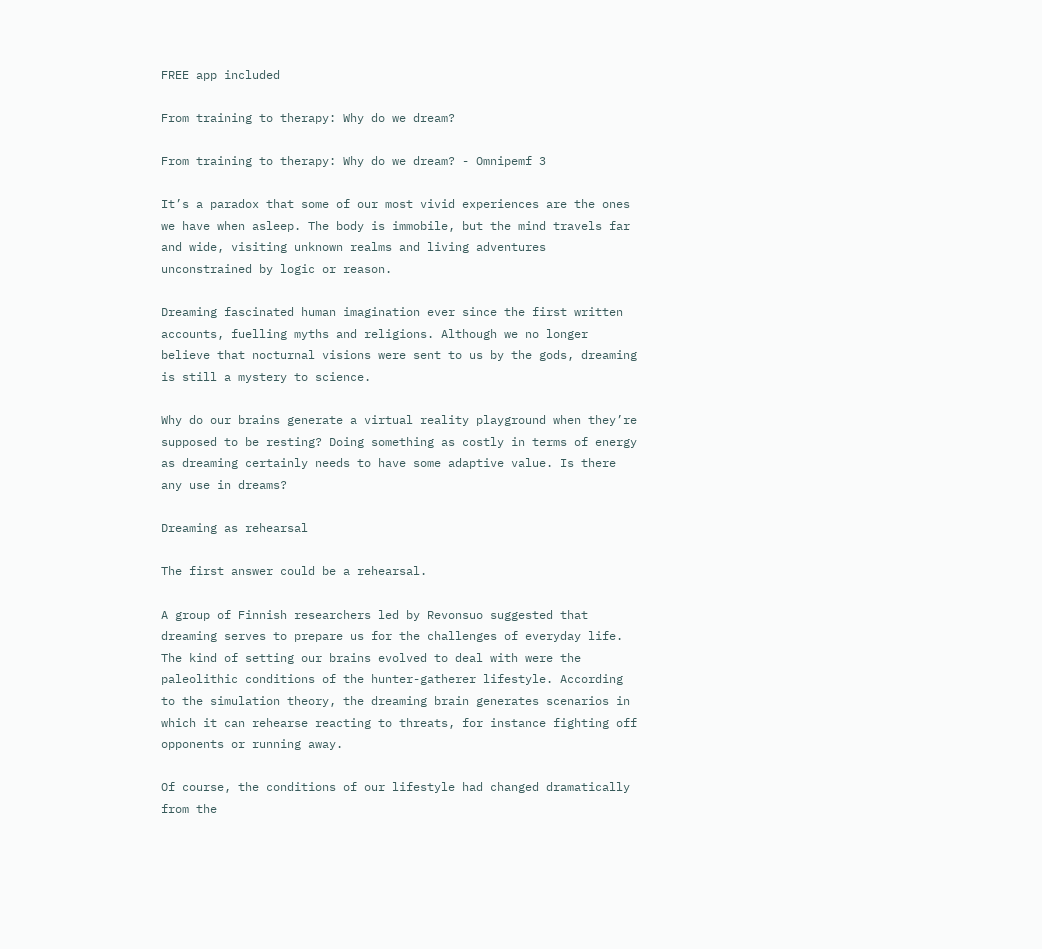FREE app included

From training to therapy: Why do we dream?

From training to therapy: Why do we dream? - Omnipemf 3

It’s a paradox that some of our most vivid experiences are the ones we have when asleep. The body is immobile, but the mind travels far and wide, visiting unknown realms and living adventures unconstrained by logic or reason.

Dreaming fascinated human imagination ever since the first written accounts, fuelling myths and religions. Although we no longer believe that nocturnal visions were sent to us by the gods, dreaming is still a mystery to science.

Why do our brains generate a virtual reality playground when they’re supposed to be resting? Doing something as costly in terms of energy as dreaming certainly needs to have some adaptive value. Is there any use in dreams?

Dreaming as rehearsal

The first answer could be a rehearsal.

A group of Finnish researchers led by Revonsuo suggested that dreaming serves to prepare us for the challenges of everyday life. The kind of setting our brains evolved to deal with were the paleolithic conditions of the hunter-gatherer lifestyle. According to the simulation theory, the dreaming brain generates scenarios in which it can rehearse reacting to threats, for instance fighting off opponents or running away.

Of course, the conditions of our lifestyle had changed dramatically from the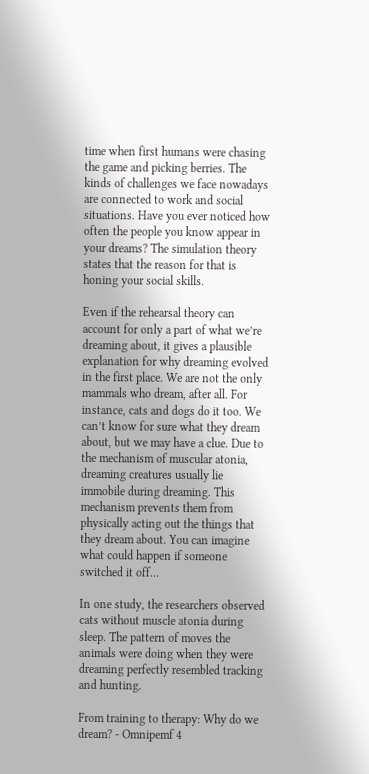time when first humans were chasing the game and picking berries. The kinds of challenges we face nowadays are connected to work and social situations. Have you ever noticed how often the people you know appear in your dreams? The simulation theory states that the reason for that is honing your social skills.

Even if the rehearsal theory can account for only a part of what we’re dreaming about, it gives a plausible explanation for why dreaming evolved in the first place. We are not the only mammals who dream, after all. For instance, cats and dogs do it too. We can’t know for sure what they dream about, but we may have a clue. Due to the mechanism of muscular atonia, dreaming creatures usually lie immobile during dreaming. This mechanism prevents them from physically acting out the things that they dream about. You can imagine what could happen if someone switched it off…

In one study, the researchers observed cats without muscle atonia during sleep. The pattern of moves the animals were doing when they were dreaming perfectly resembled tracking and hunting.

From training to therapy: Why do we dream? - Omnipemf 4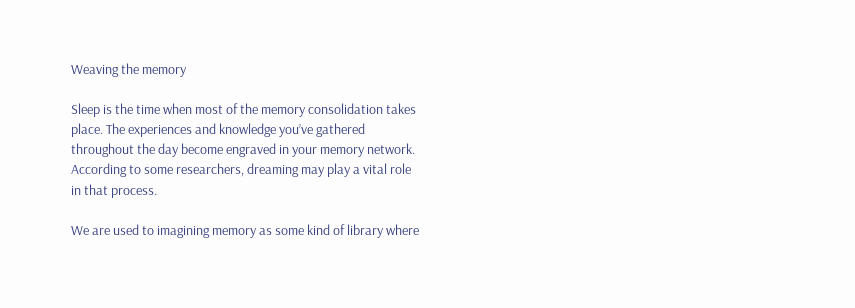Weaving the memory

Sleep is the time when most of the memory consolidation takes place. The experiences and knowledge you’ve gathered throughout the day become engraved in your memory network. According to some researchers, dreaming may play a vital role in that process.

We are used to imagining memory as some kind of library where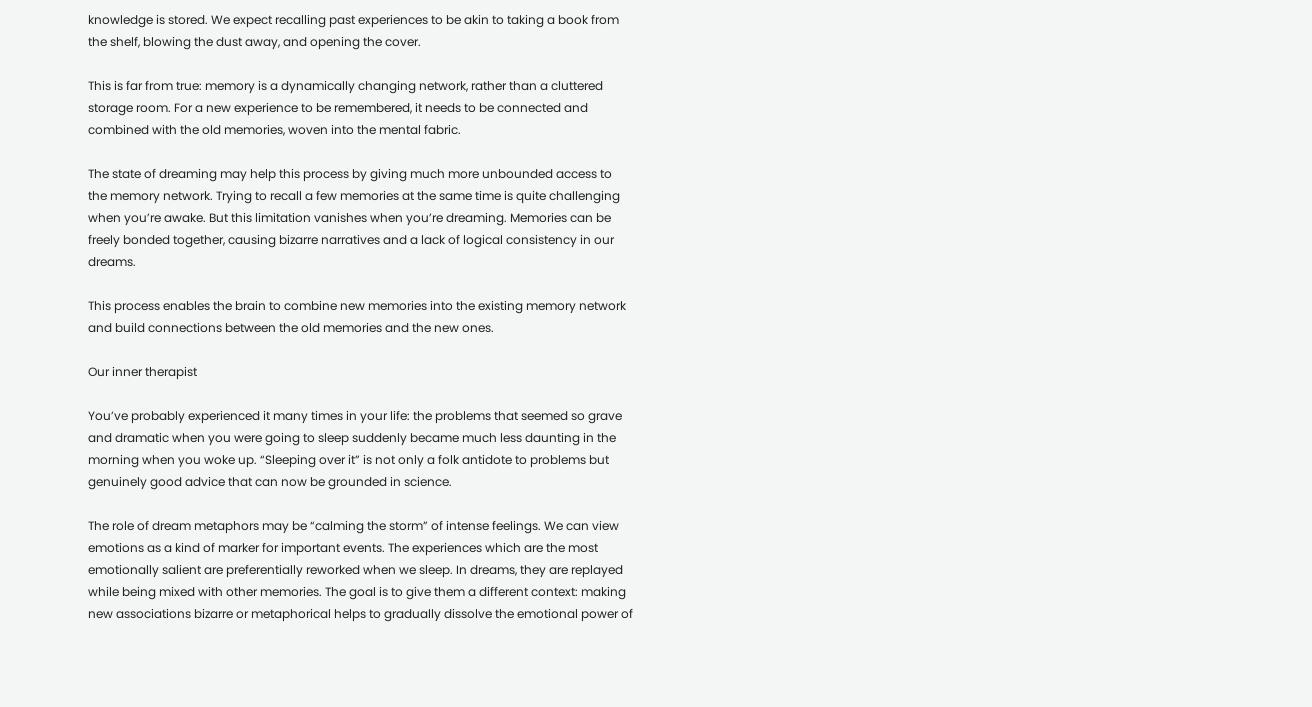knowledge is stored. We expect recalling past experiences to be akin to taking a book from the shelf, blowing the dust away, and opening the cover.

This is far from true: memory is a dynamically changing network, rather than a cluttered storage room. For a new experience to be remembered, it needs to be connected and combined with the old memories, woven into the mental fabric.

The state of dreaming may help this process by giving much more unbounded access to the memory network. Trying to recall a few memories at the same time is quite challenging when you’re awake. But this limitation vanishes when you’re dreaming. Memories can be freely bonded together, causing bizarre narratives and a lack of logical consistency in our dreams.

This process enables the brain to combine new memories into the existing memory network and build connections between the old memories and the new ones.

Our inner therapist

You’ve probably experienced it many times in your life: the problems that seemed so grave and dramatic when you were going to sleep suddenly became much less daunting in the morning when you woke up. “Sleeping over it” is not only a folk antidote to problems but genuinely good advice that can now be grounded in science.

The role of dream metaphors may be “calming the storm” of intense feelings. We can view emotions as a kind of marker for important events. The experiences which are the most emotionally salient are preferentially reworked when we sleep. In dreams, they are replayed while being mixed with other memories. The goal is to give them a different context: making new associations bizarre or metaphorical helps to gradually dissolve the emotional power of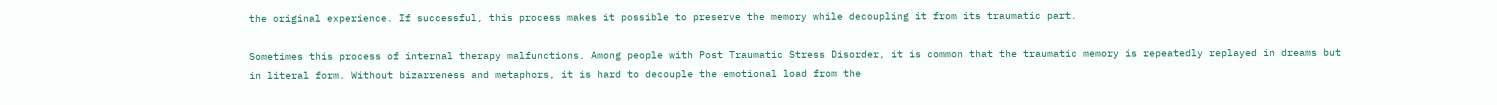the original experience. If successful, this process makes it possible to preserve the memory while decoupling it from its traumatic part.

Sometimes this process of internal therapy malfunctions. Among people with Post Traumatic Stress Disorder, it is common that the traumatic memory is repeatedly replayed in dreams but in literal form. Without bizarreness and metaphors, it is hard to decouple the emotional load from the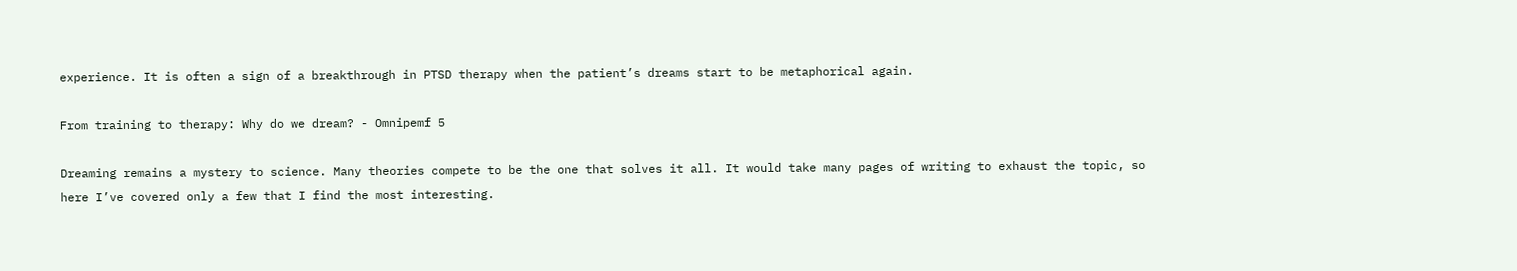experience. It is often a sign of a breakthrough in PTSD therapy when the patient’s dreams start to be metaphorical again.

From training to therapy: Why do we dream? - Omnipemf 5

Dreaming remains a mystery to science. Many theories compete to be the one that solves it all. It would take many pages of writing to exhaust the topic, so here I’ve covered only a few that I find the most interesting.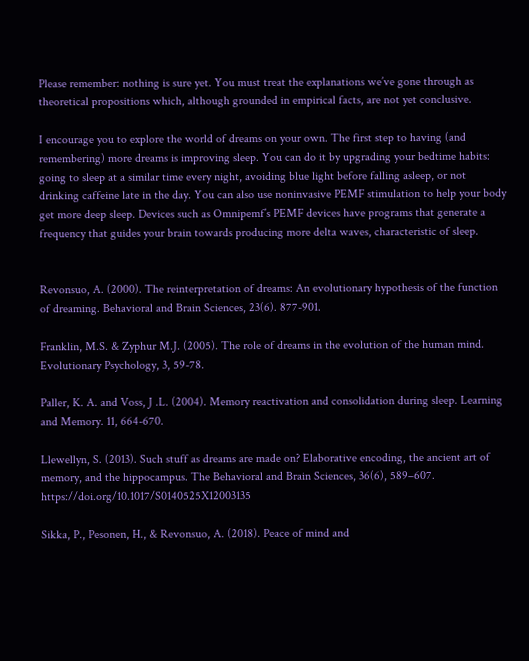Please remember: nothing is sure yet. You must treat the explanations we’ve gone through as theoretical propositions which, although grounded in empirical facts, are not yet conclusive.

I encourage you to explore the world of dreams on your own. The first step to having (and remembering) more dreams is improving sleep. You can do it by upgrading your bedtime habits: going to sleep at a similar time every night, avoiding blue light before falling asleep, or not drinking caffeine late in the day. You can also use noninvasive PEMF stimulation to help your body get more deep sleep. Devices such as Omnipemf’s PEMF devices have programs that generate a frequency that guides your brain towards producing more delta waves, characteristic of sleep.


Revonsuo, A. (2000). The reinterpretation of dreams: An evolutionary hypothesis of the function of dreaming. Behavioral and Brain Sciences, 23(6). 877-901.

Franklin, M.S. & Zyphur M.J. (2005). The role of dreams in the evolution of the human mind. Evolutionary Psychology, 3, 59-78.

Paller, K. A. and Voss, J .L. (2004). Memory reactivation and consolidation during sleep. Learning and Memory. 11, 664-670.

Llewellyn, S. (2013). Such stuff as dreams are made on? Elaborative encoding, the ancient art of memory, and the hippocampus. The Behavioral and Brain Sciences, 36(6), 589–607. https://doi.org/10.1017/S0140525X12003135

Sikka, P., Pesonen, H., & Revonsuo, A. (2018). Peace of mind and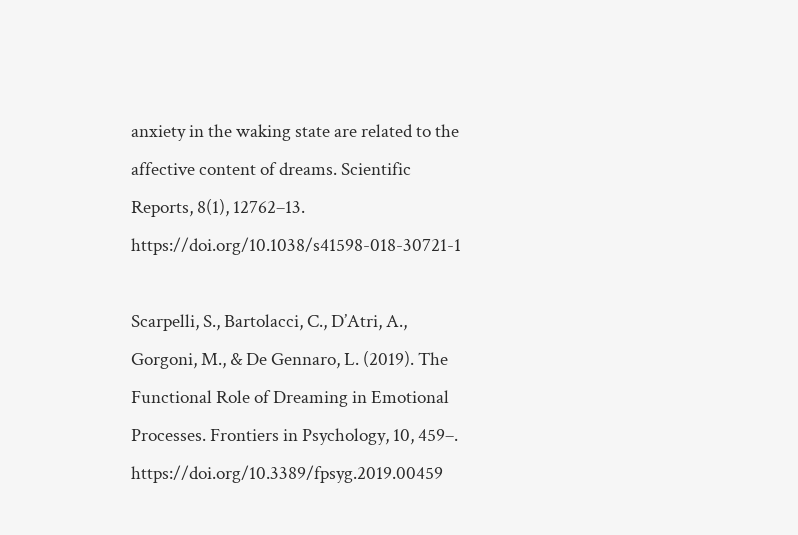anxiety in the waking state are related to the affective content of dreams. Scientific Reports, 8(1), 12762–13. https://doi.org/10.1038/s41598-018-30721-1

Scarpelli, S., Bartolacci, C., D’Atri, A., Gorgoni, M., & De Gennaro, L. (2019). The Functional Role of Dreaming in Emotional Processes. Frontiers in Psychology, 10, 459–. https://doi.org/10.3389/fpsyg.2019.00459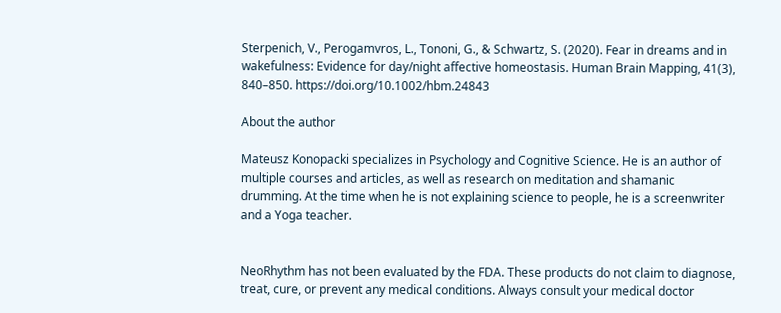Sterpenich, V., Perogamvros, L., Tononi, G., & Schwartz, S. (2020). Fear in dreams and in wakefulness: Evidence for day/night affective homeostasis. Human Brain Mapping, 41(3), 840–850. https://doi.org/10.1002/hbm.24843

About the author

Mateusz Konopacki specializes in Psychology and Cognitive Science. He is an author of multiple courses and articles, as well as research on meditation and shamanic drumming. At the time when he is not explaining science to people, he is a screenwriter and a Yoga teacher.


NeoRhythm has not been evaluated by the FDA. These products do not claim to diagnose, treat, cure, or prevent any medical conditions. Always consult your medical doctor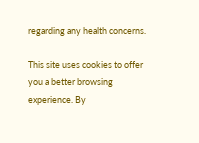regarding any health concerns.

This site uses cookies to offer you a better browsing experience. By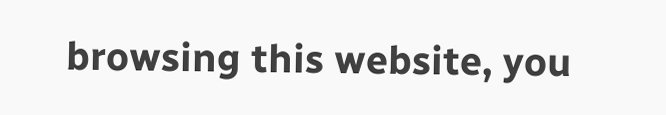browsing this website, you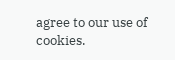agree to our use of cookies.